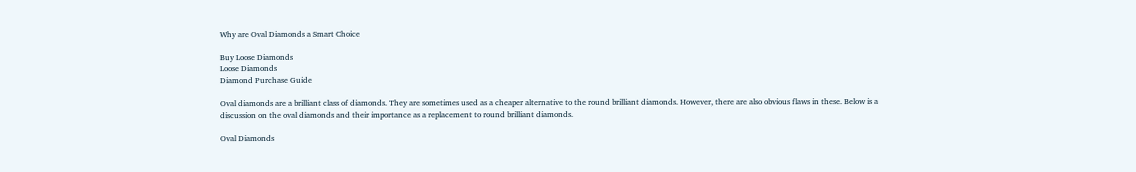Why are Oval Diamonds a Smart Choice

Buy Loose Diamonds
Loose Diamonds
Diamond Purchase Guide

Oval diamonds are a brilliant class of diamonds. They are sometimes used as a cheaper alternative to the round brilliant diamonds. However, there are also obvious flaws in these. Below is a discussion on the oval diamonds and their importance as a replacement to round brilliant diamonds.

Oval Diamonds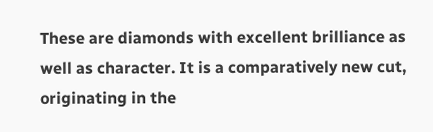These are diamonds with excellent brilliance as well as character. It is a comparatively new cut, originating in the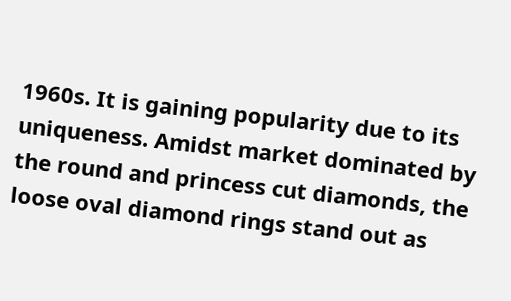1960s. It is gaining popularity due to its uniqueness. Amidst market dominated by the round and princess cut diamonds, the loose oval diamond rings stand out as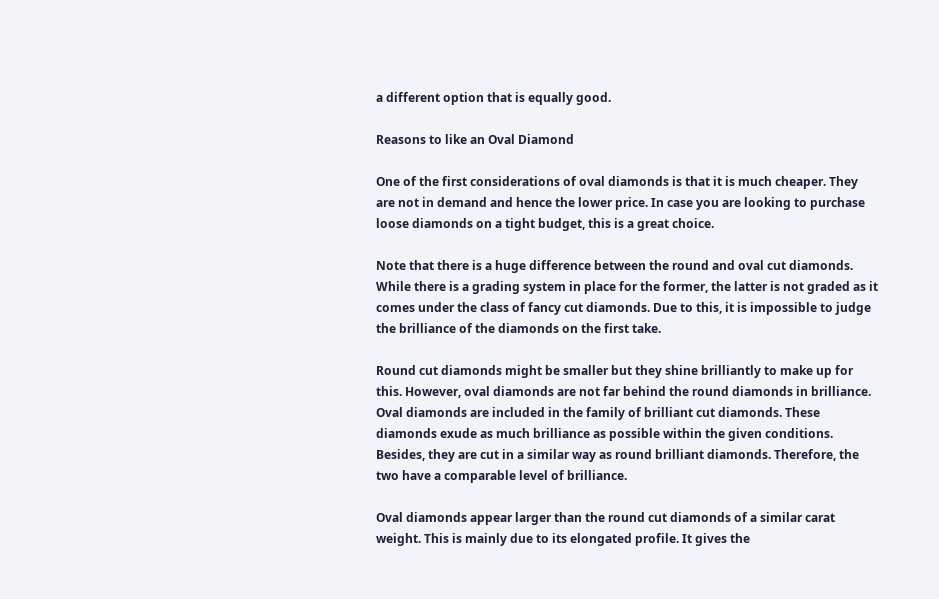a different option that is equally good.

Reasons to like an Oval Diamond

One of the first considerations of oval diamonds is that it is much cheaper. They are not in demand and hence the lower price. In case you are looking to purchase loose diamonds on a tight budget, this is a great choice.

Note that there is a huge difference between the round and oval cut diamonds. While there is a grading system in place for the former, the latter is not graded as it comes under the class of fancy cut diamonds. Due to this, it is impossible to judge the brilliance of the diamonds on the first take.

Round cut diamonds might be smaller but they shine brilliantly to make up for this. However, oval diamonds are not far behind the round diamonds in brilliance. Oval diamonds are included in the family of brilliant cut diamonds. These diamonds exude as much brilliance as possible within the given conditions. Besides, they are cut in a similar way as round brilliant diamonds. Therefore, the two have a comparable level of brilliance.

Oval diamonds appear larger than the round cut diamonds of a similar carat weight. This is mainly due to its elongated profile. It gives the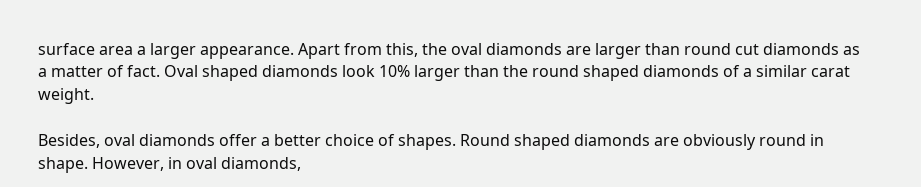surface area a larger appearance. Apart from this, the oval diamonds are larger than round cut diamonds as a matter of fact. Oval shaped diamonds look 10% larger than the round shaped diamonds of a similar carat weight.

Besides, oval diamonds offer a better choice of shapes. Round shaped diamonds are obviously round in shape. However, in oval diamonds,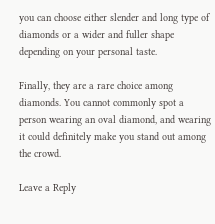you can choose either slender and long type of diamonds or a wider and fuller shape depending on your personal taste.

Finally, they are a rare choice among diamonds. You cannot commonly spot a person wearing an oval diamond, and wearing it could definitely make you stand out among the crowd.

Leave a Reply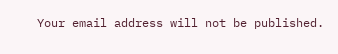Your email address will not be published.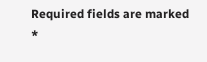Required fields are marked *